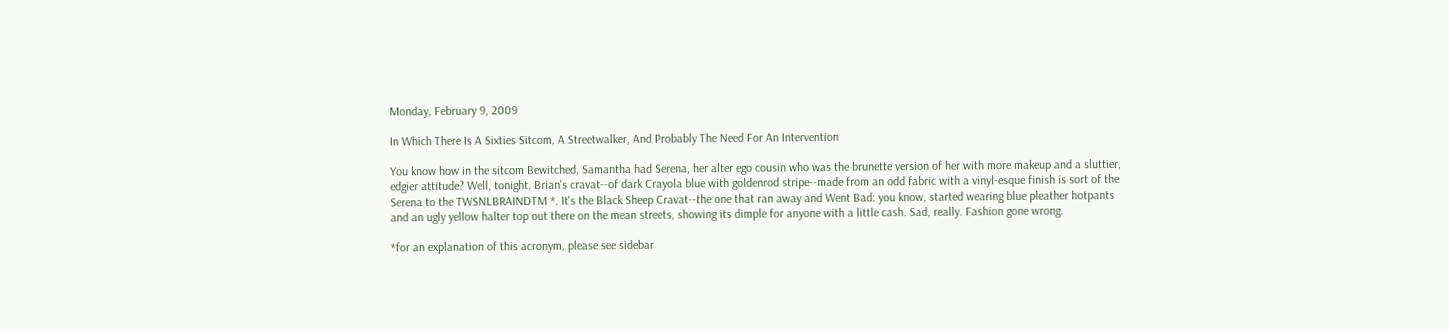Monday, February 9, 2009

In Which There Is A Sixties Sitcom, A Streetwalker, And Probably The Need For An Intervention

You know how in the sitcom Bewitched, Samantha had Serena, her alter ego cousin who was the brunette version of her with more makeup and a sluttier, edgier attitude? Well, tonight, Brian's cravat--of dark Crayola blue with goldenrod stripe--made from an odd fabric with a vinyl-esque finish is sort of the Serena to the TWSNLBRAINDTM *. It's the Black Sheep Cravat--the one that ran away and Went Bad: you know, started wearing blue pleather hotpants and an ugly yellow halter top out there on the mean streets, showing its dimple for anyone with a little cash. Sad, really. Fashion gone wrong.

*for an explanation of this acronym, please see sidebar